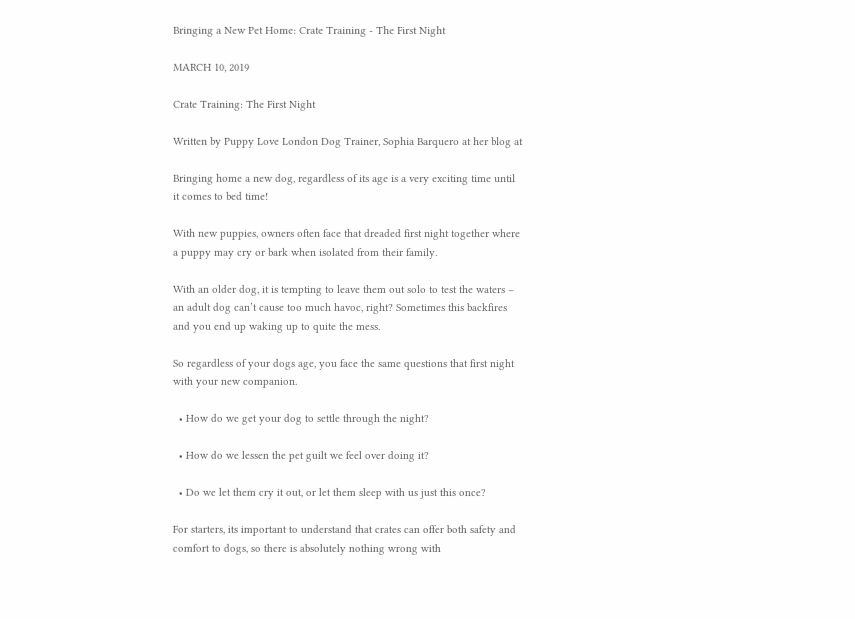Bringing a New Pet Home: Crate Training - The First Night

MARCH 10, 2019

Crate Training: The First Night

Written by Puppy Love London Dog Trainer, Sophia Barquero at her blog at

Bringing home a new dog, regardless of its age is a very exciting time until it comes to bed time!

With new puppies, owners often face that dreaded first night together where a puppy may cry or bark when isolated from their family.

With an older dog, it is tempting to leave them out solo to test the waters – an adult dog can’t cause too much havoc, right? Sometimes this backfires and you end up waking up to quite the mess.

So regardless of your dogs age, you face the same questions that first night with your new companion.

  • How do we get your dog to settle through the night?

  • How do we lessen the pet guilt we feel over doing it?

  • Do we let them cry it out, or let them sleep with us just this once?

For starters, its important to understand that crates can offer both safety and comfort to dogs, so there is absolutely nothing wrong with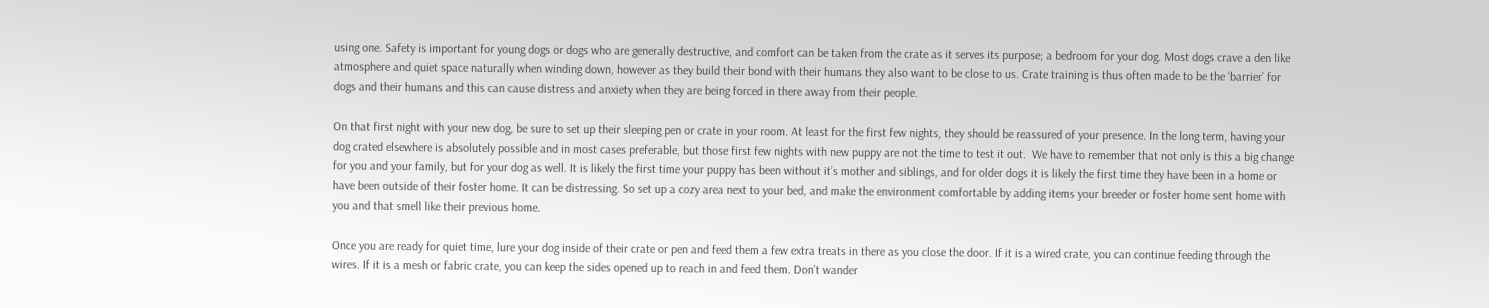using one. Safety is important for young dogs or dogs who are generally destructive, and comfort can be taken from the crate as it serves its purpose; a bedroom for your dog. Most dogs crave a den like atmosphere and quiet space naturally when winding down, however as they build their bond with their humans they also want to be close to us. Crate training is thus often made to be the ‘barrier’ for dogs and their humans and this can cause distress and anxiety when they are being forced in there away from their people.

On that first night with your new dog, be sure to set up their sleeping pen or crate in your room. At least for the first few nights, they should be reassured of your presence. In the long term, having your dog crated elsewhere is absolutely possible and in most cases preferable, but those first few nights with new puppy are not the time to test it out.  We have to remember that not only is this a big change for you and your family, but for your dog as well. It is likely the first time your puppy has been without it’s mother and siblings, and for older dogs it is likely the first time they have been in a home or have been outside of their foster home. It can be distressing. So set up a cozy area next to your bed, and make the environment comfortable by adding items your breeder or foster home sent home with you and that smell like their previous home.

Once you are ready for quiet time, lure your dog inside of their crate or pen and feed them a few extra treats in there as you close the door. If it is a wired crate, you can continue feeding through the wires. If it is a mesh or fabric crate, you can keep the sides opened up to reach in and feed them. Don’t wander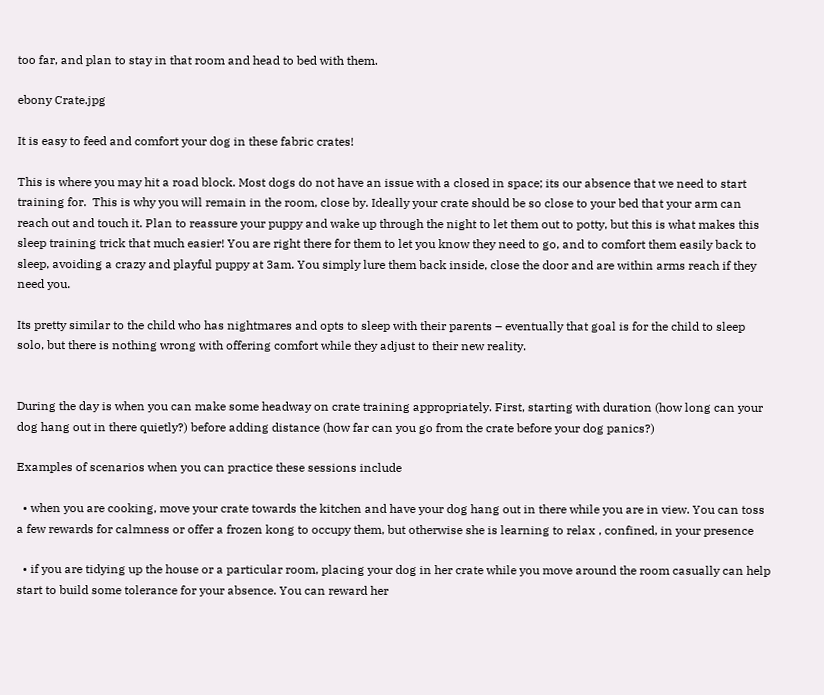too far, and plan to stay in that room and head to bed with them.

ebony Crate.jpg

It is easy to feed and comfort your dog in these fabric crates!

This is where you may hit a road block. Most dogs do not have an issue with a closed in space; its our absence that we need to start training for.  This is why you will remain in the room, close by. Ideally your crate should be so close to your bed that your arm can reach out and touch it. Plan to reassure your puppy and wake up through the night to let them out to potty, but this is what makes this sleep training trick that much easier! You are right there for them to let you know they need to go, and to comfort them easily back to sleep, avoiding a crazy and playful puppy at 3am. You simply lure them back inside, close the door and are within arms reach if they need you.

Its pretty similar to the child who has nightmares and opts to sleep with their parents – eventually that goal is for the child to sleep solo, but there is nothing wrong with offering comfort while they adjust to their new reality.


During the day is when you can make some headway on crate training appropriately. First, starting with duration (how long can your dog hang out in there quietly?) before adding distance (how far can you go from the crate before your dog panics?)

Examples of scenarios when you can practice these sessions include

  • when you are cooking, move your crate towards the kitchen and have your dog hang out in there while you are in view. You can toss a few rewards for calmness or offer a frozen kong to occupy them, but otherwise she is learning to relax , confined, in your presence

  • if you are tidying up the house or a particular room, placing your dog in her crate while you move around the room casually can help start to build some tolerance for your absence. You can reward her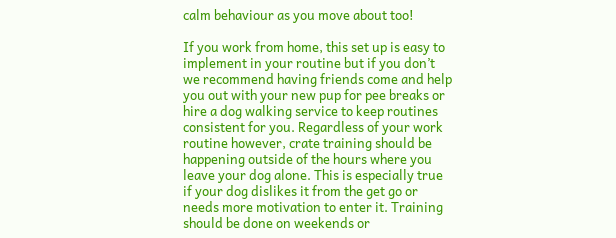calm behaviour as you move about too!

If you work from home, this set up is easy to implement in your routine but if you don’t we recommend having friends come and help you out with your new pup for pee breaks or hire a dog walking service to keep routines consistent for you. Regardless of your work routine however, crate training should be happening outside of the hours where you leave your dog alone. This is especially true if your dog dislikes it from the get go or needs more motivation to enter it. Training should be done on weekends or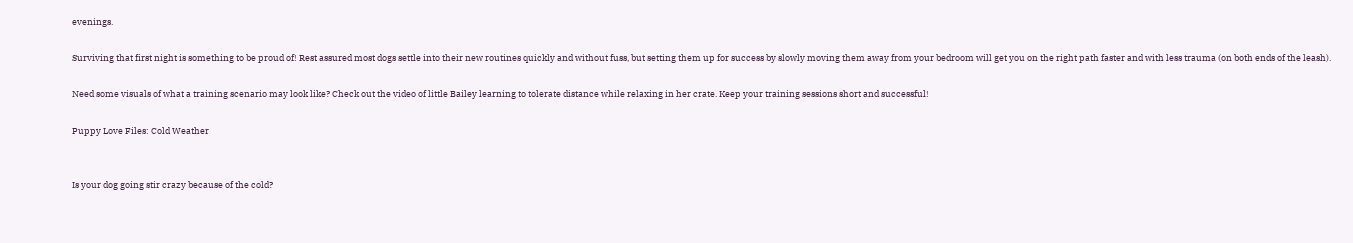evenings.

Surviving that first night is something to be proud of! Rest assured most dogs settle into their new routines quickly and without fuss, but setting them up for success by slowly moving them away from your bedroom will get you on the right path faster and with less trauma (on both ends of the leash).

Need some visuals of what a training scenario may look like? Check out the video of little Bailey learning to tolerate distance while relaxing in her crate. Keep your training sessions short and successful!

Puppy Love Files: Cold Weather


Is your dog going stir crazy because of the cold?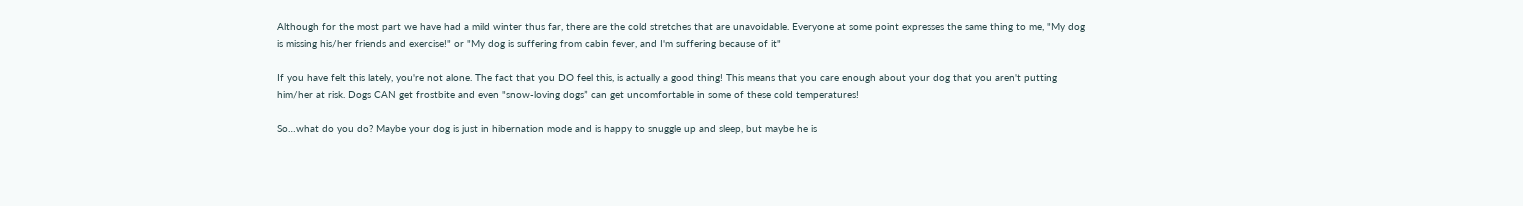Although for the most part we have had a mild winter thus far, there are the cold stretches that are unavoidable. Everyone at some point expresses the same thing to me, "My dog is missing his/her friends and exercise!" or "My dog is suffering from cabin fever, and I'm suffering because of it"

If you have felt this lately, you're not alone. The fact that you DO feel this, is actually a good thing! This means that you care enough about your dog that you aren't putting him/her at risk. Dogs CAN get frostbite and even "snow-loving dogs” can get uncomfortable in some of these cold temperatures!

So…what do you do? Maybe your dog is just in hibernation mode and is happy to snuggle up and sleep, but maybe he is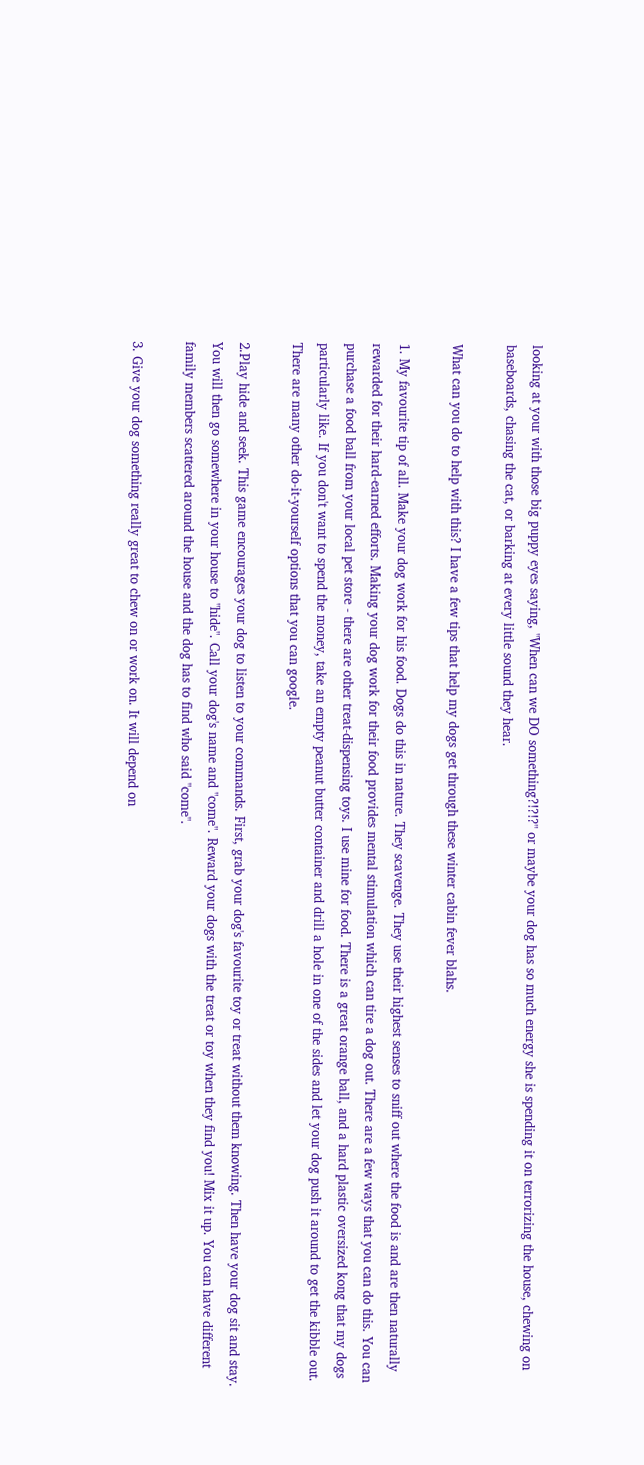looking at your with those big puppy eyes saying, "When can we DO something?!?!?" or maybe your dog has so much energy she is spending it on terrorizing the house, chewing on baseboards, chasing the cat, or barking at every little sound they hear.

What can you do to help with this? I have a few tips that help my dogs get through these winter cabin fever blahs.

1. My favourite tip of all. Make your dog work for his food. Dogs do this in nature. They scavenge. They use their highest senses to sniff out where the food is and are then naturally rewarded for their hard-earned efforts. Making your dog work for their food provides mental stimulation which can tire a dog out. There are a few ways that you can do this. You can purchase a food ball from your local pet store - there are other treat-dispensing toys. I use mine for food. There is a great orange ball, and a hard plastic oversized kong that my dogs particularly like. If you don't want to spend the money, take an empty peanut butter container and drill a hole in one of the sides and let your dog push it around to get the kibble out. There are many other do-it-yourself options that you can google.

2.Play hide and seek. This game encourages your dog to listen to your commands. First, grab your dog's favourite toy or treat without them knowing. Then have your dog sit and stay. You will then go somewhere in your house to "hide". Call your dog's name and "come". Reward your dogs with the treat or toy when they find you! Mix it up. You can have different family members scattered around the house and the dog has to find who said "come".

3. Give your dog something really great to chew on or work on. It will depend on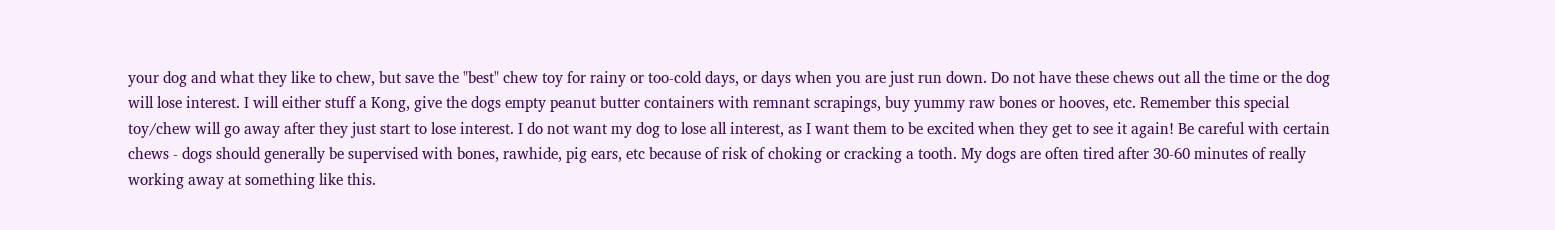your dog and what they like to chew, but save the "best" chew toy for rainy or too-cold days, or days when you are just run down. Do not have these chews out all the time or the dog will lose interest. I will either stuff a Kong, give the dogs empty peanut butter containers with remnant scrapings, buy yummy raw bones or hooves, etc. Remember this special toy/chew will go away after they just start to lose interest. I do not want my dog to lose all interest, as I want them to be excited when they get to see it again! Be careful with certain chews - dogs should generally be supervised with bones, rawhide, pig ears, etc because of risk of choking or cracking a tooth. My dogs are often tired after 30-60 minutes of really working away at something like this.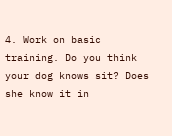4. Work on basic training. Do you think your dog knows sit? Does she know it in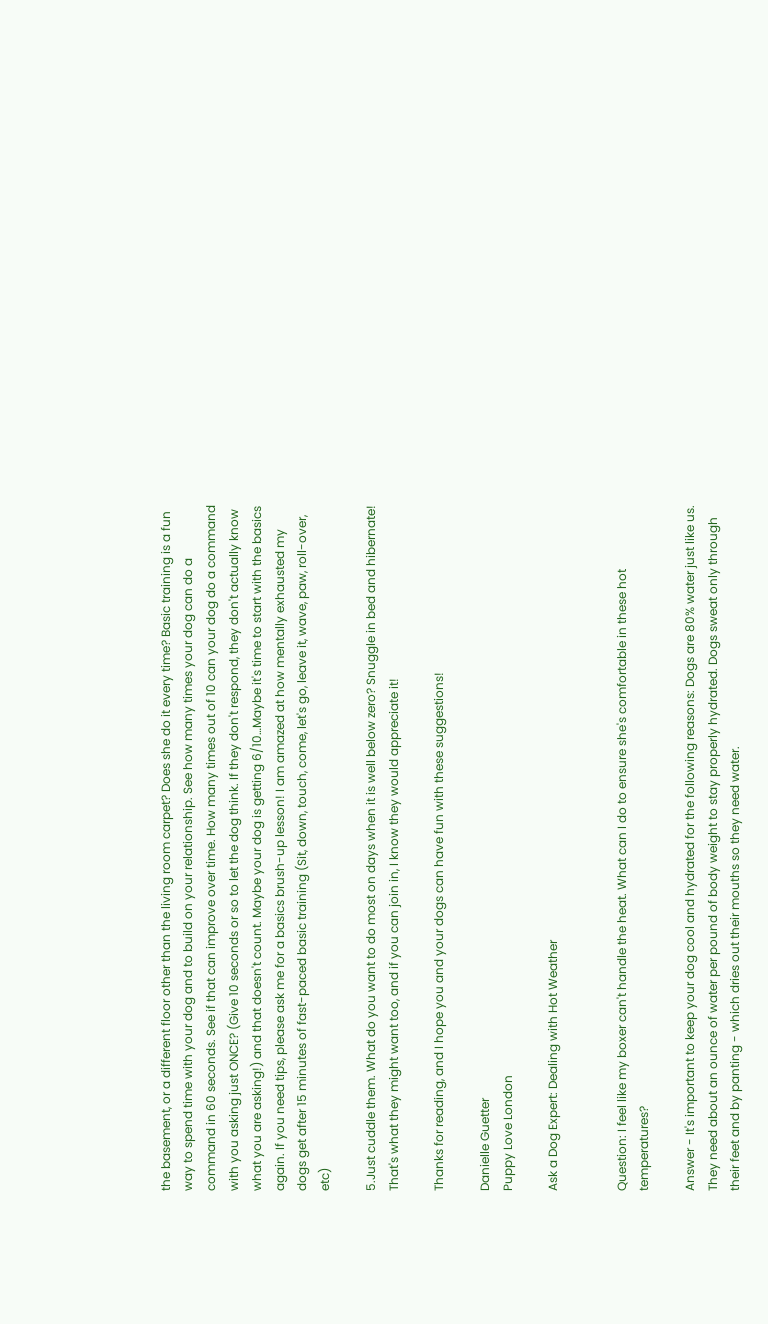the basement, or a different floor other than the living room carpet? Does she do it every time? Basic training is a fun way to spend time with your dog and to build on your relationship. See how many times your dog can do a command in 60 seconds. See if that can improve over time. How many times out of 10 can your dog do a command with you asking just ONCE? (Give 10 seconds or so to let the dog think. If they don't respond, they don't actually know what you are asking!) and that doesn't count. Maybe your dog is getting 6/10…Maybe it's time to start with the basics again. If you need tips, please ask me for a basics brush-up lesson! I am amazed at how mentally exhausted my dogs get after 15 minutes of fast-paced basic training (Sit, down, touch, come, let's go, leave it, wave, paw, roll-over, etc)

5.Just cuddle them. What do you want to do most on days when it is well below zero? Snuggle in bed and hibernate! That's what they might want too, and if you can join in, I know they would appreciate it!

Thanks for reading, and I hope you and your dogs can have fun with these suggestions!

Danielle Guetter
Puppy Love London

Ask a Dog Expert: Dealing with Hot Weather


Question: I feel like my boxer can't handle the heat. What can I do to ensure she's comfortable in these hot temperatures?

Answer - It's important to keep your dog cool and hydrated for the following reasons: Dogs are 80% water just like us. They need about an ounce of water per pound of body weight to stay properly hydrated. Dogs sweat only through their feet and by panting - which dries out their mouths so they need water.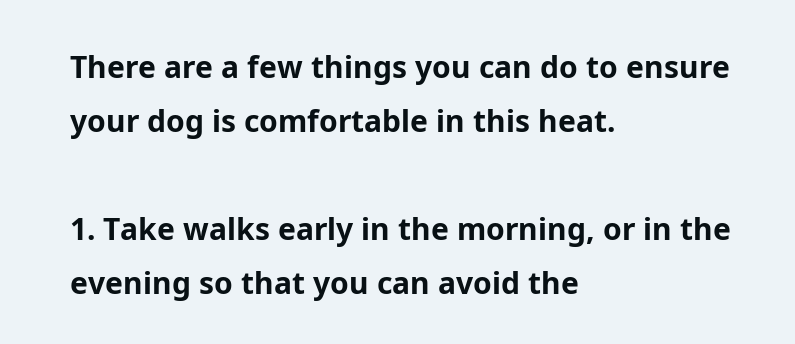There are a few things you can do to ensure your dog is comfortable in this heat.

1. Take walks early in the morning, or in the evening so that you can avoid the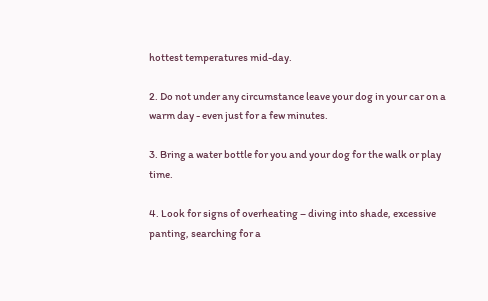hottest temperatures mid-day.

2. Do not under any circumstance leave your dog in your car on a warm day - even just for a few minutes.

3. Bring a water bottle for you and your dog for the walk or play time.

4. Look for signs of overheating – diving into shade, excessive panting, searching for a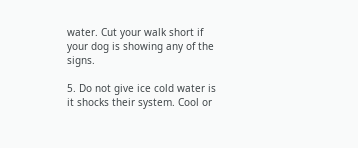water. Cut your walk short if your dog is showing any of the signs.

5. Do not give ice cold water is it shocks their system. Cool or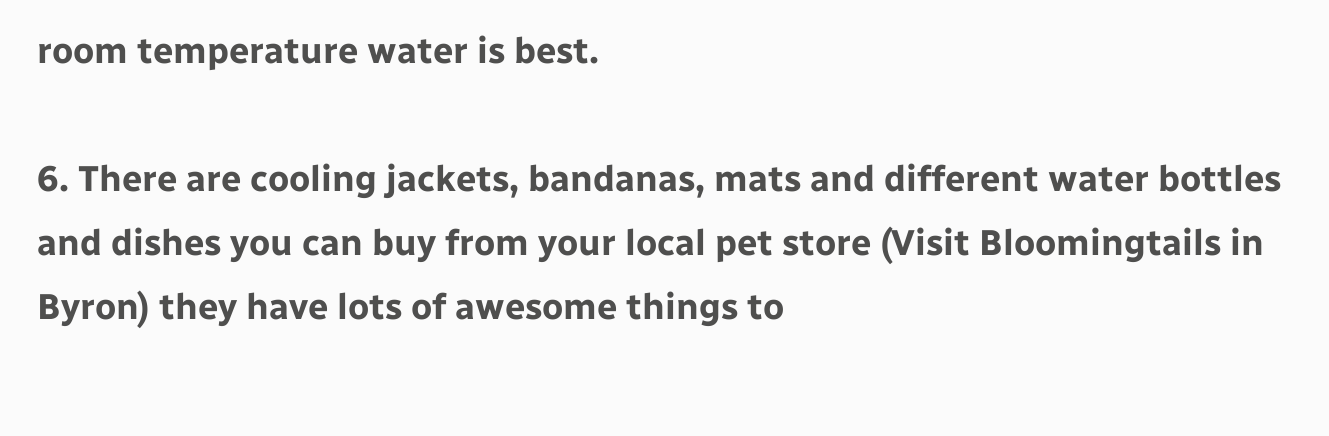room temperature water is best.

6. There are cooling jackets, bandanas, mats and different water bottles and dishes you can buy from your local pet store (Visit Bloomingtails in Byron) they have lots of awesome things to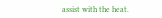assist with the heat.